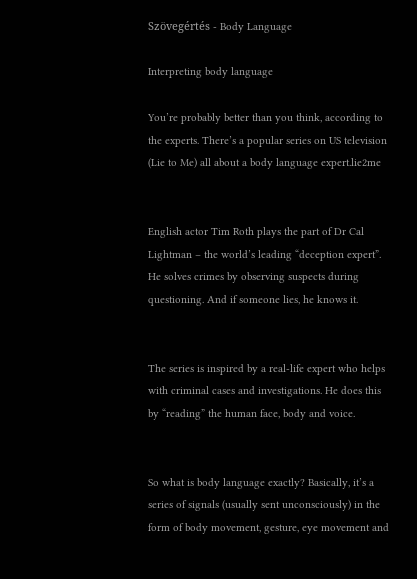Szövegértés - Body Language

Interpreting body language

You’re probably better than you think, according to the experts. There’s a popular series on US television (Lie to Me) all about a body language expert.lie2me


English actor Tim Roth plays the part of Dr Cal Lightman – the world’s leading “deception expert”. He solves crimes by observing suspects during questioning. And if someone lies, he knows it.


The series is inspired by a real-life expert who helps with criminal cases and investigations. He does this by “reading” the human face, body and voice.


So what is body language exactly? Basically, it’s a series of signals (usually sent unconsciously) in the form of body movement, gesture, eye movement and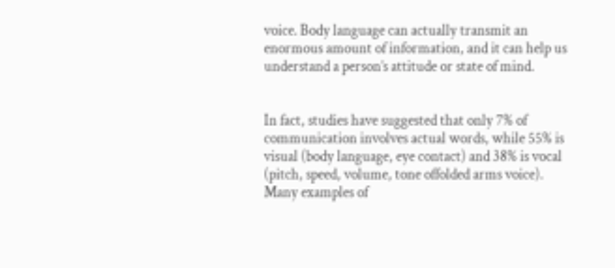voice. Body language can actually transmit an enormous amount of information, and it can help us understand a person’s attitude or state of mind.


In fact, studies have suggested that only 7% of communication involves actual words, while 55% is visual (body language, eye contact) and 38% is vocal (pitch, speed, volume, tone offolded arms voice). Many examples of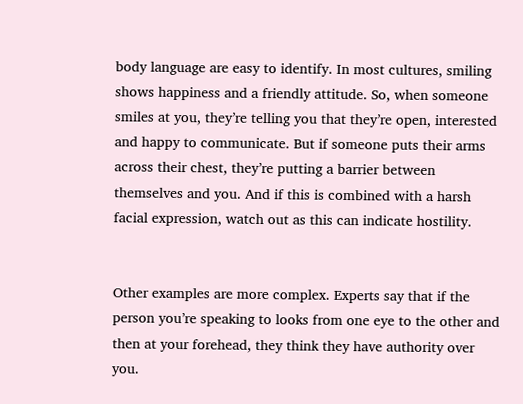body language are easy to identify. In most cultures, smiling shows happiness and a friendly attitude. So, when someone smiles at you, they’re telling you that they’re open, interested and happy to communicate. But if someone puts their arms across their chest, they’re putting a barrier between themselves and you. And if this is combined with a harsh facial expression, watch out as this can indicate hostility.


Other examples are more complex. Experts say that if the person you’re speaking to looks from one eye to the other and then at your forehead, they think they have authority over you.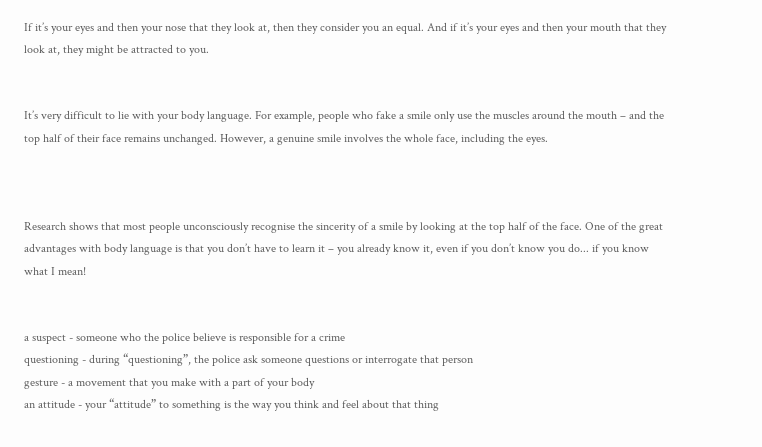If it’s your eyes and then your nose that they look at, then they consider you an equal. And if it’s your eyes and then your mouth that they look at, they might be attracted to you.


It’s very difficult to lie with your body language. For example, people who fake a smile only use the muscles around the mouth – and the top half of their face remains unchanged. However, a genuine smile involves the whole face, including the eyes.



Research shows that most people unconsciously recognise the sincerity of a smile by looking at the top half of the face. One of the great advantages with body language is that you don’t have to learn it – you already know it, even if you don’t know you do... if you know what I mean!


a suspect - someone who the police believe is responsible for a crime
questioning - during “questioning”, the police ask someone questions or interrogate that person
gesture - a movement that you make with a part of your body
an attitude - your “attitude” to something is the way you think and feel about that thing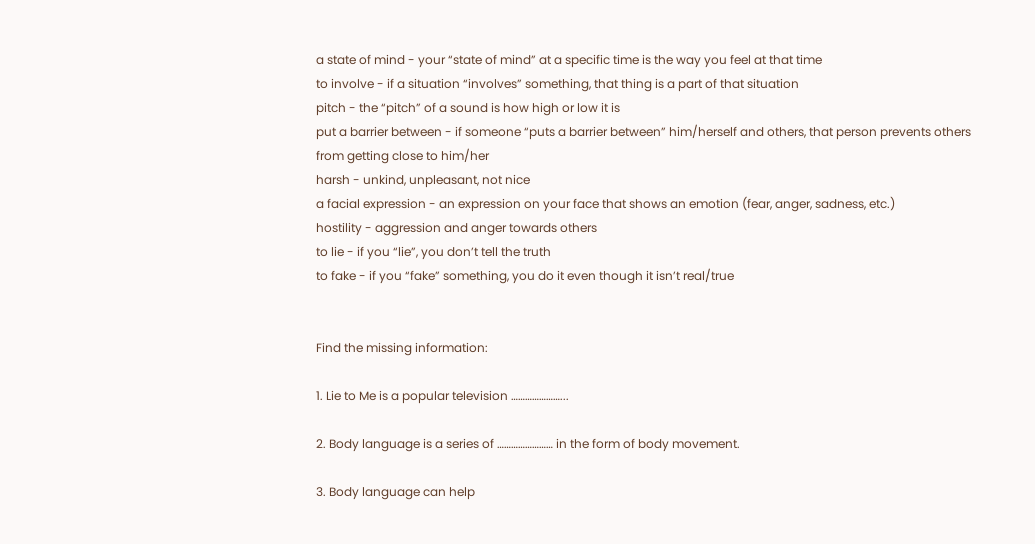a state of mind - your “state of mind” at a specific time is the way you feel at that time
to involve - if a situation “involves” something, that thing is a part of that situation
pitch - the “pitch” of a sound is how high or low it is
put a barrier between - if someone “puts a barrier between” him/herself and others, that person prevents others from getting close to him/her
harsh - unkind, unpleasant, not nice
a facial expression - an expression on your face that shows an emotion (fear, anger, sadness, etc.)
hostility - aggression and anger towards others
to lie - if you “lie”, you don’t tell the truth
to fake - if you “fake” something, you do it even though it isn’t real/true


Find the missing information:

1. Lie to Me is a popular television …………………...

2. Body language is a series of …………………… in the form of body movement.

3. Body language can help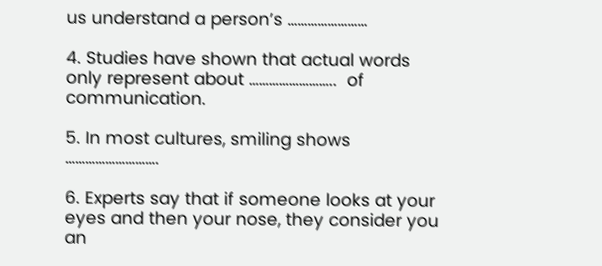us understand a person’s ……………………

4. Studies have shown that actual words only represent about ……………………..  of communication.

5. In most cultures, smiling shows ……………………….

6. Experts say that if someone looks at your eyes and then your nose, they consider you an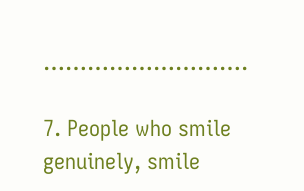……………………….

7. People who smile genuinely, smile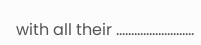with all their ……………………..